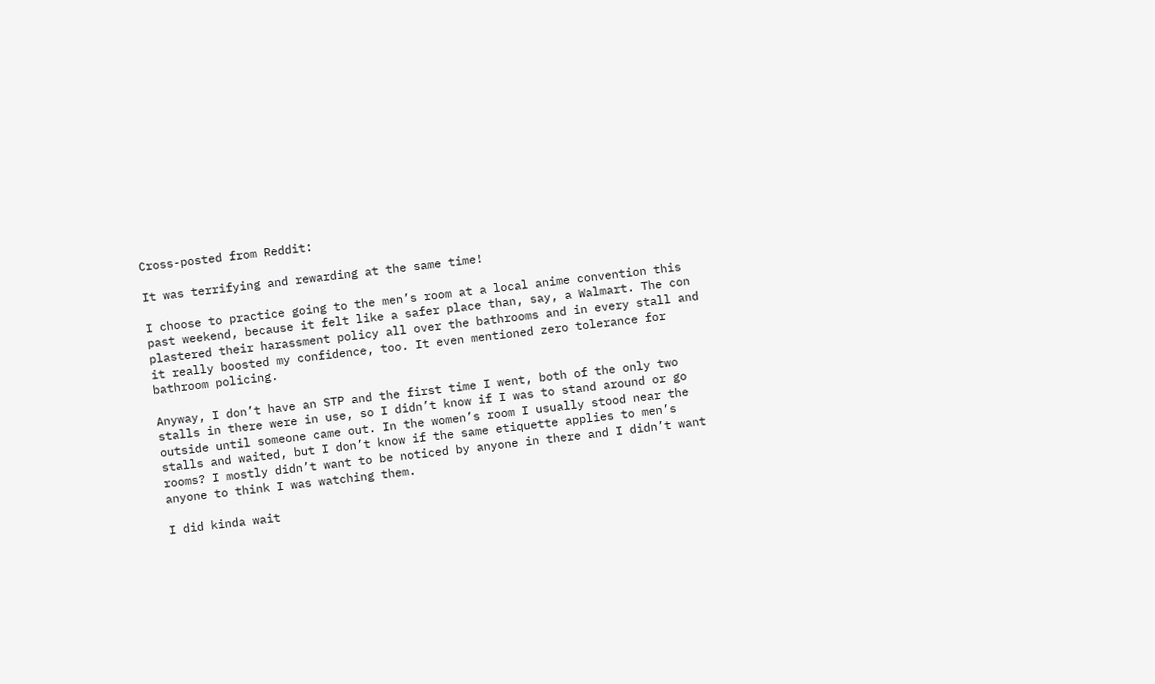Cross-posted from Reddit:

It was terrifying and rewarding at the same time!

I choose to practice going to the men’s room at a local anime convention this past weekend, because it felt like a safer place than, say, a Walmart. The con plastered their harassment policy all over the bathrooms and in every stall and it really boosted my confidence, too. It even mentioned zero tolerance for bathroom policing.

Anyway, I don’t have an STP and the first time I went, both of the only two stalls in there were in use, so I didn’t know if I was to stand around or go outside until someone came out. In the women’s room I usually stood near the stalls and waited, but I don’t know if the same etiquette applies to men’s rooms? I mostly didn’t want to be noticed by anyone in there and I didn’t want anyone to think I was watching them.

I did kinda wait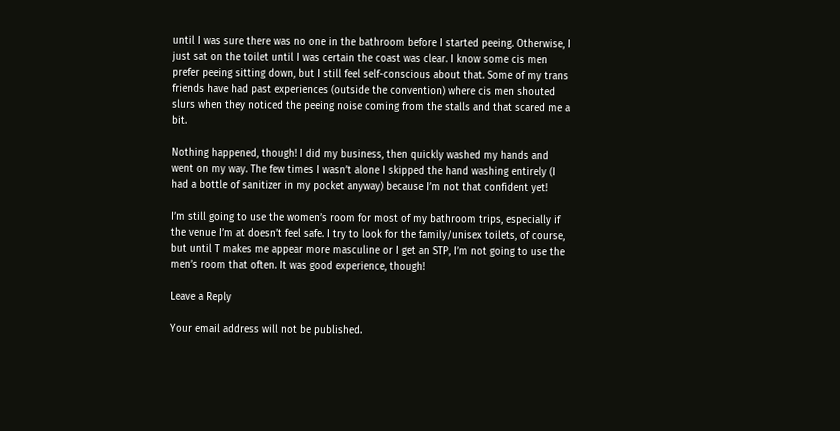until I was sure there was no one in the bathroom before I started peeing. Otherwise, I just sat on the toilet until I was certain the coast was clear. I know some cis men prefer peeing sitting down, but I still feel self-conscious about that. Some of my trans friends have had past experiences (outside the convention) where cis men shouted slurs when they noticed the peeing noise coming from the stalls and that scared me a bit.

Nothing happened, though! I did my business, then quickly washed my hands and went on my way. The few times I wasn’t alone I skipped the hand washing entirely (I had a bottle of sanitizer in my pocket anyway) because I’m not that confident yet!

I’m still going to use the women’s room for most of my bathroom trips, especially if the venue I’m at doesn’t feel safe. I try to look for the family/unisex toilets, of course, but until T makes me appear more masculine or I get an STP, I’m not going to use the men’s room that often. It was good experience, though!

Leave a Reply

Your email address will not be published.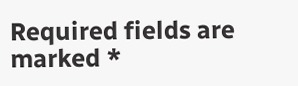Required fields are marked *